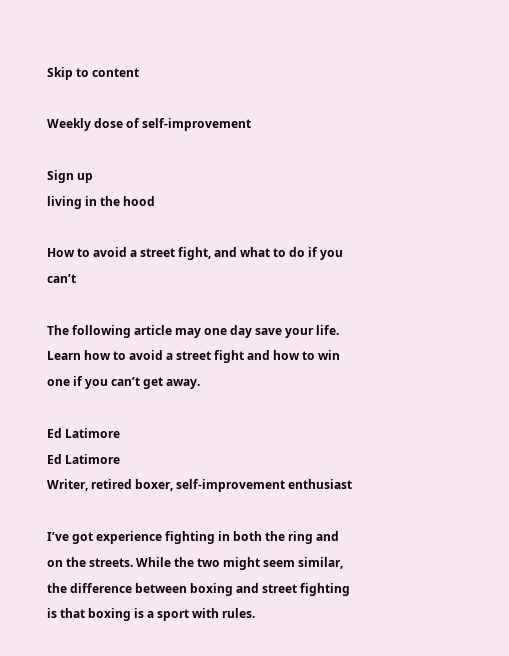Skip to content

Weekly dose of self-improvement

Sign up
living in the hood

How to avoid a street fight, and what to do if you can’t

The following article may one day save your life. Learn how to avoid a street fight and how to win one if you can’t get away.

Ed Latimore
Ed Latimore
Writer, retired boxer, self-improvement enthusiast

I’ve got experience fighting in both the ring and on the streets. While the two might seem similar, the difference between boxing and street fighting is that boxing is a sport with rules.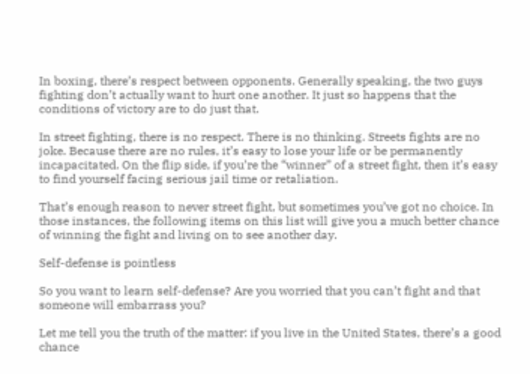In boxing, there’s respect between opponents. Generally speaking, the two guys fighting don’t actually want to hurt one another. It just so happens that the conditions of victory are to do just that.

In street fighting, there is no respect. There is no thinking. Streets fights are no joke. Because there are no rules, it’s easy to lose your life or be permanently incapacitated. On the flip side, if you’re the “winner” of a street fight, then it’s easy to find yourself facing serious jail time or retaliation.

That’s enough reason to never street fight, but sometimes you’ve got no choice. In those instances, the following items on this list will give you a much better chance of winning the fight and living on to see another day.

Self-defense is pointless

So you want to learn self-defense? Are you worried that you can’t fight and that someone will embarrass you?

Let me tell you the truth of the matter: if you live in the United States, there’s a good chance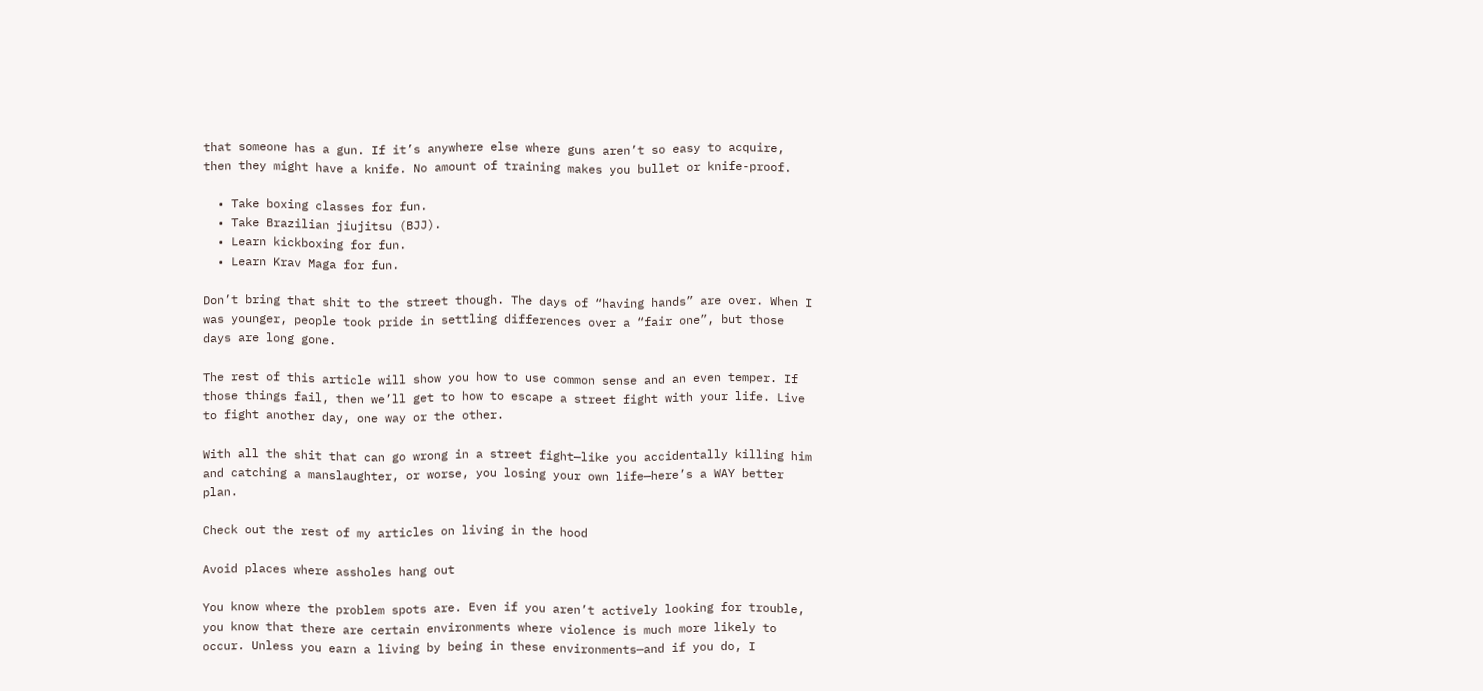that someone has a gun. If it’s anywhere else where guns aren’t so easy to acquire, then they might have a knife. No amount of training makes you bullet or knife-proof.

  • Take boxing classes for fun.
  • Take Brazilian jiujitsu (BJJ).
  • Learn kickboxing for fun.
  • Learn Krav Maga for fun.

Don’t bring that shit to the street though. The days of “having hands” are over. When I was younger, people took pride in settling differences over a “fair one”, but those days are long gone.

The rest of this article will show you how to use common sense and an even temper. If those things fail, then we’ll get to how to escape a street fight with your life. Live to fight another day, one way or the other.

With all the shit that can go wrong in a street fight—like you accidentally killing him and catching a manslaughter, or worse, you losing your own life—here’s a WAY better plan.

Check out the rest of my articles on living in the hood

Avoid places where assholes hang out

You know where the problem spots are. Even if you aren’t actively looking for trouble, you know that there are certain environments where violence is much more likely to occur. Unless you earn a living by being in these environments—and if you do, I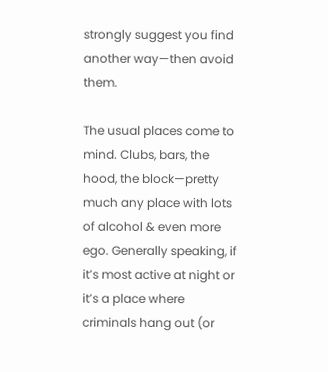strongly suggest you find another way—then avoid them.

The usual places come to mind. Clubs, bars, the hood, the block—pretty much any place with lots of alcohol & even more ego. Generally speaking, if it’s most active at night or it’s a place where criminals hang out (or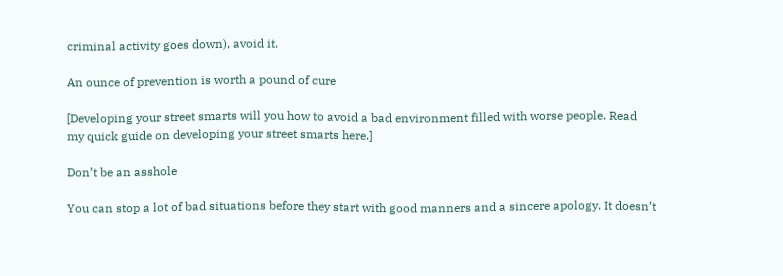criminal activity goes down), avoid it.

An ounce of prevention is worth a pound of cure

[Developing your street smarts will you how to avoid a bad environment filled with worse people. Read my quick guide on developing your street smarts here.]

Don’t be an asshole

You can stop a lot of bad situations before they start with good manners and a sincere apology. It doesn’t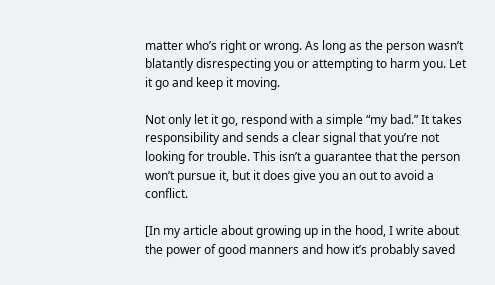matter who’s right or wrong. As long as the person wasn’t blatantly disrespecting you or attempting to harm you. Let it go and keep it moving.

Not only let it go, respond with a simple “my bad.” It takes responsibility and sends a clear signal that you’re not looking for trouble. This isn’t a guarantee that the person won’t pursue it, but it does give you an out to avoid a conflict.

[In my article about growing up in the hood, I write about the power of good manners and how it’s probably saved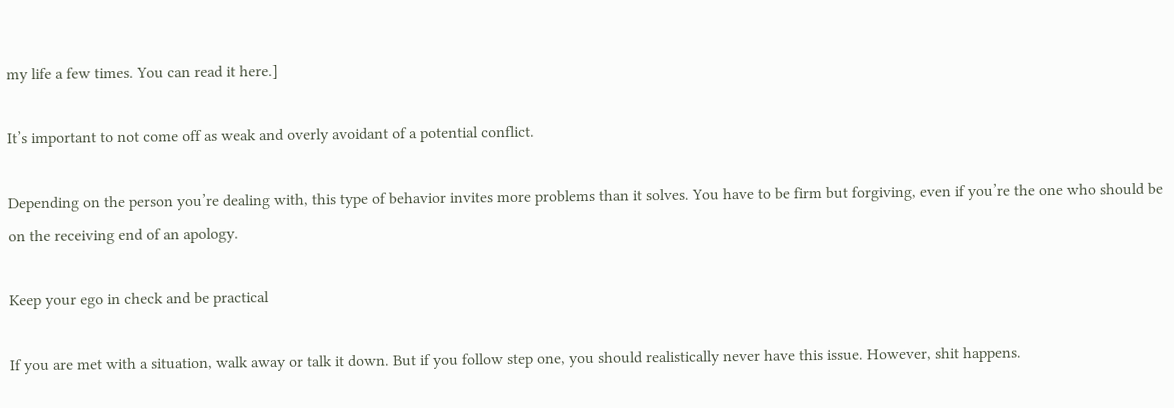my life a few times. You can read it here.]

It’s important to not come off as weak and overly avoidant of a potential conflict.

Depending on the person you’re dealing with, this type of behavior invites more problems than it solves. You have to be firm but forgiving, even if you’re the one who should be on the receiving end of an apology.

Keep your ego in check and be practical

If you are met with a situation, walk away or talk it down. But if you follow step one, you should realistically never have this issue. However, shit happens.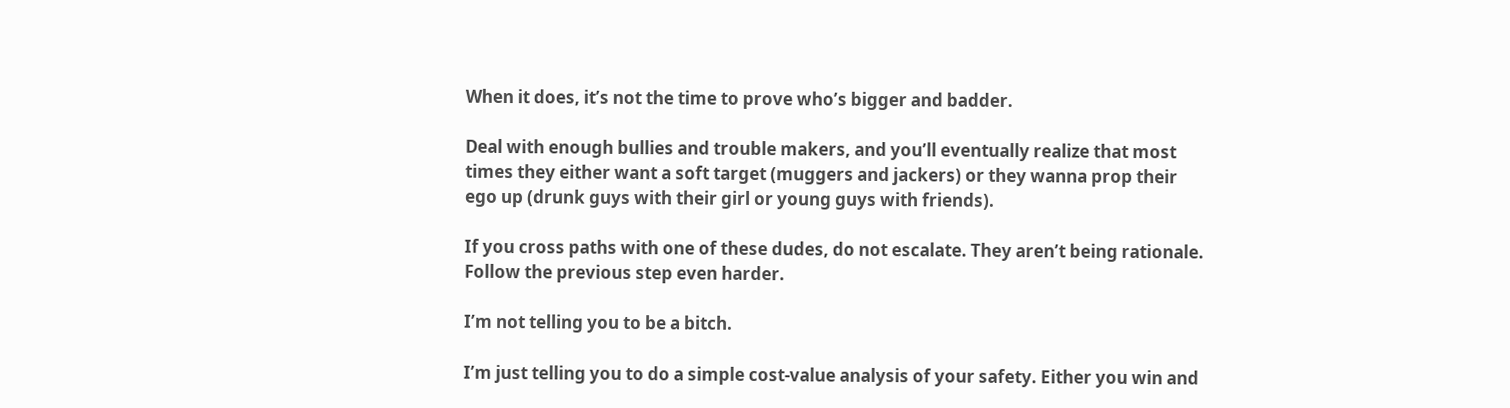When it does, it’s not the time to prove who’s bigger and badder.

Deal with enough bullies and trouble makers, and you’ll eventually realize that most times they either want a soft target (muggers and jackers) or they wanna prop their ego up (drunk guys with their girl or young guys with friends).

If you cross paths with one of these dudes, do not escalate. They aren’t being rationale. Follow the previous step even harder.

I’m not telling you to be a bitch.

I’m just telling you to do a simple cost-value analysis of your safety. Either you win and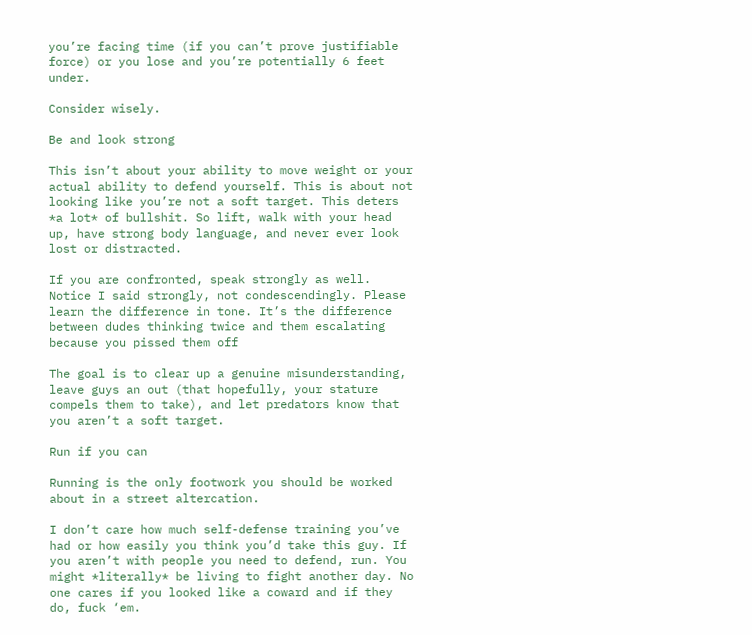you’re facing time (if you can’t prove justifiable force) or you lose and you’re potentially 6 feet under.

Consider wisely.

Be and look strong

This isn’t about your ability to move weight or your actual ability to defend yourself. This is about not looking like you’re not a soft target. This deters *a lot* of bullshit. So lift, walk with your head up, have strong body language, and never ever look lost or distracted.

If you are confronted, speak strongly as well. Notice I said strongly, not condescendingly. Please learn the difference in tone. It’s the difference between dudes thinking twice and them escalating because you pissed them off

The goal is to clear up a genuine misunderstanding, leave guys an out (that hopefully, your stature compels them to take), and let predators know that you aren’t a soft target.

Run if you can

Running is the only footwork you should be worked about in a street altercation.

I don’t care how much self-defense training you’ve had or how easily you think you’d take this guy. If you aren’t with people you need to defend, run. You might *literally* be living to fight another day. No one cares if you looked like a coward and if they do, fuck ‘em.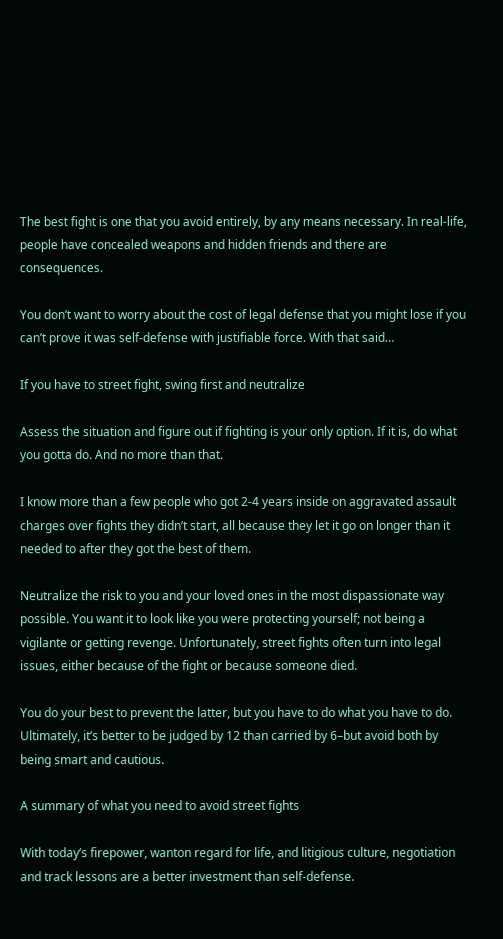The best fight is one that you avoid entirely, by any means necessary. In real-life, people have concealed weapons and hidden friends and there are consequences.

You don’t want to worry about the cost of legal defense that you might lose if you can’t prove it was self-defense with justifiable force. With that said…

If you have to street fight, swing first and neutralize

Assess the situation and figure out if fighting is your only option. If it is, do what you gotta do. And no more than that.

I know more than a few people who got 2-4 years inside on aggravated assault charges over fights they didn’t start, all because they let it go on longer than it needed to after they got the best of them.

Neutralize the risk to you and your loved ones in the most dispassionate way possible. You want it to look like you were protecting yourself; not being a vigilante or getting revenge. Unfortunately, street fights often turn into legal issues, either because of the fight or because someone died.

You do your best to prevent the latter, but you have to do what you have to do. Ultimately, it’s better to be judged by 12 than carried by 6–but avoid both by being smart and cautious.

A summary of what you need to avoid street fights

With today’s firepower, wanton regard for life, and litigious culture, negotiation and track lessons are a better investment than self-defense.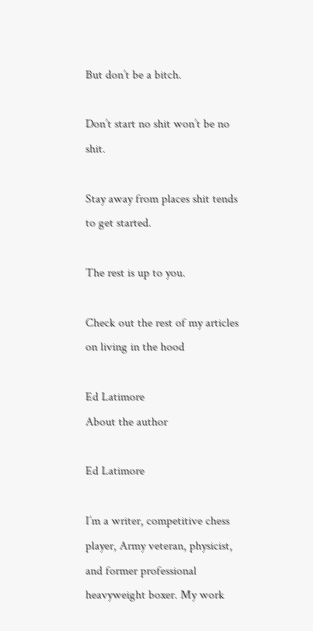But don’t be a bitch.

Don’t start no shit won’t be no shit.

Stay away from places shit tends to get started.

The rest is up to you.

Check out the rest of my articles on living in the hood

Ed Latimore
About the author

Ed Latimore

I’m a writer, competitive chess player, Army veteran, physicist, and former professional heavyweight boxer. My work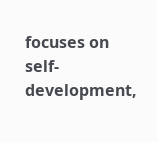focuses on self-development,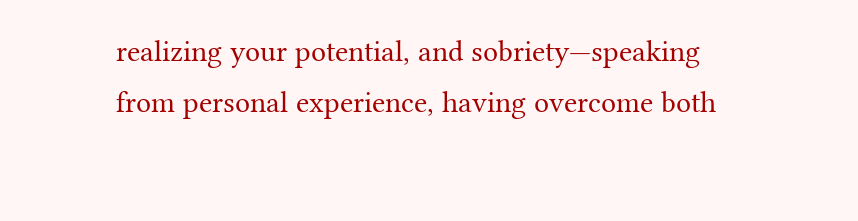realizing your potential, and sobriety—speaking from personal experience, having overcome both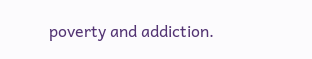poverty and addiction.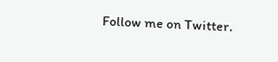Follow me on Twitter.